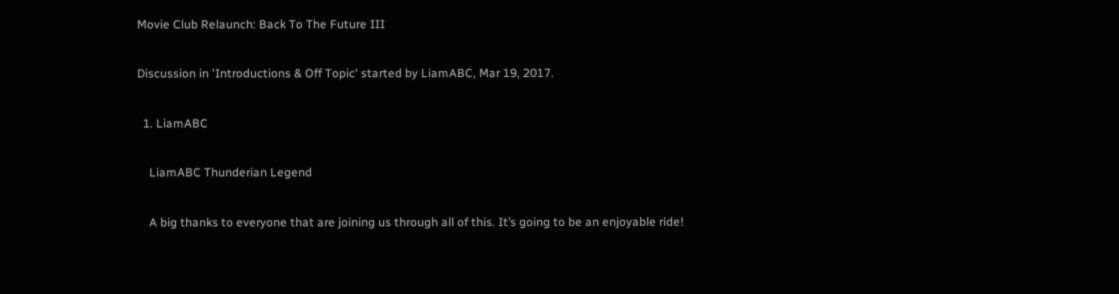Movie Club Relaunch: Back To The Future III

Discussion in 'Introductions & Off Topic' started by LiamABC, Mar 19, 2017.

  1. LiamABC

    LiamABC Thunderian Legend

    A big thanks to everyone that are joining us through all of this. It’s going to be an enjoyable ride!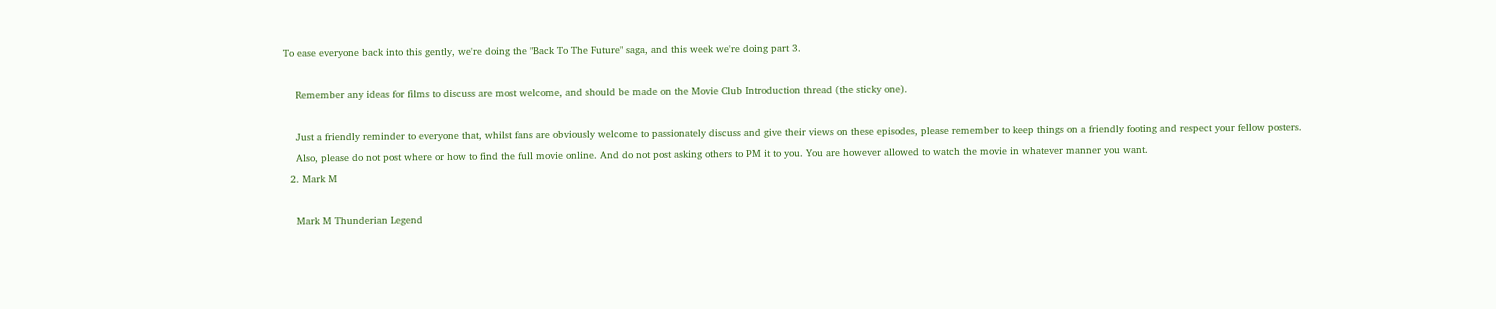To ease everyone back into this gently, we're doing the "Back To The Future" saga, and this week we're doing part 3.

    Remember any ideas for films to discuss are most welcome, and should be made on the Movie Club Introduction thread (the sticky one).

    Just a friendly reminder to everyone that, whilst fans are obviously welcome to passionately discuss and give their views on these episodes, please remember to keep things on a friendly footing and respect your fellow posters.
    Also, please do not post where or how to find the full movie online. And do not post asking others to PM it to you. You are however allowed to watch the movie in whatever manner you want.
  2. Mark M

    Mark M Thunderian Legend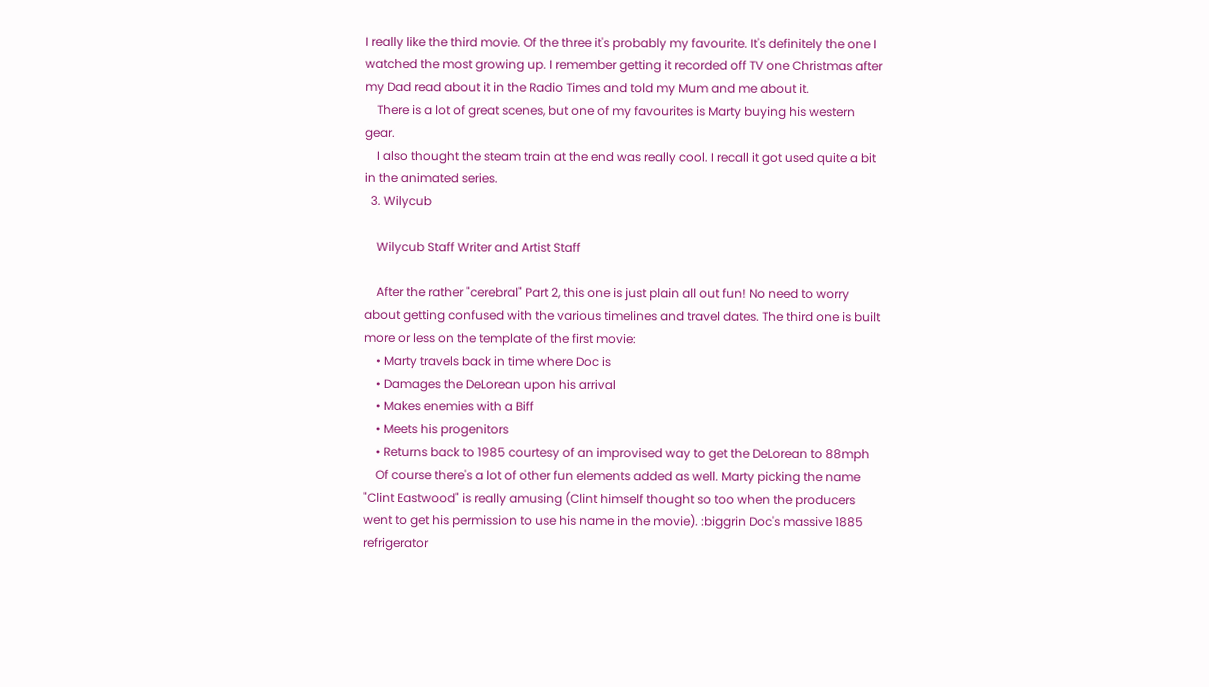I really like the third movie. Of the three it's probably my favourite. It's definitely the one I watched the most growing up. I remember getting it recorded off TV one Christmas after my Dad read about it in the Radio Times and told my Mum and me about it.
    There is a lot of great scenes, but one of my favourites is Marty buying his western gear.
    I also thought the steam train at the end was really cool. I recall it got used quite a bit in the animated series.
  3. Wilycub

    Wilycub Staff Writer and Artist Staff

    After the rather "cerebral" Part 2, this one is just plain all out fun! No need to worry about getting confused with the various timelines and travel dates. The third one is built more or less on the template of the first movie:
    • Marty travels back in time where Doc is
    • Damages the DeLorean upon his arrival
    • Makes enemies with a Biff
    • Meets his progenitors
    • Returns back to 1985 courtesy of an improvised way to get the DeLorean to 88mph
    Of course there's a lot of other fun elements added as well. Marty picking the name "Clint Eastwood" is really amusing (Clint himself thought so too when the producers went to get his permission to use his name in the movie). :biggrin Doc's massive 1885 refrigerator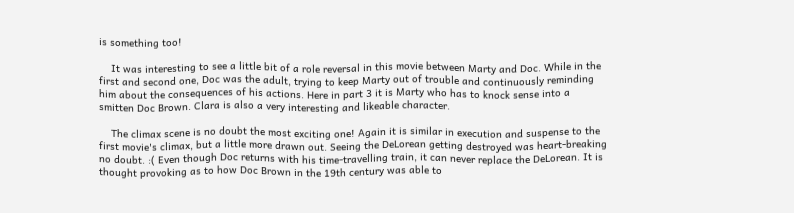is something too!

    It was interesting to see a little bit of a role reversal in this movie between Marty and Doc. While in the first and second one, Doc was the adult, trying to keep Marty out of trouble and continuously reminding him about the consequences of his actions. Here in part 3 it is Marty who has to knock sense into a smitten Doc Brown. Clara is also a very interesting and likeable character.

    The climax scene is no doubt the most exciting one! Again it is similar in execution and suspense to the first movie's climax, but a little more drawn out. Seeing the DeLorean getting destroyed was heart-breaking no doubt. :( Even though Doc returns with his time-travelling train, it can never replace the DeLorean. It is thought provoking as to how Doc Brown in the 19th century was able to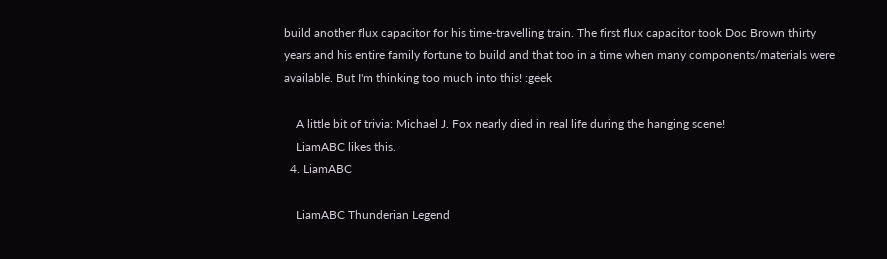build another flux capacitor for his time-travelling train. The first flux capacitor took Doc Brown thirty years and his entire family fortune to build and that too in a time when many components/materials were available. But I'm thinking too much into this! :geek

    A little bit of trivia: Michael J. Fox nearly died in real life during the hanging scene!
    LiamABC likes this.
  4. LiamABC

    LiamABC Thunderian Legend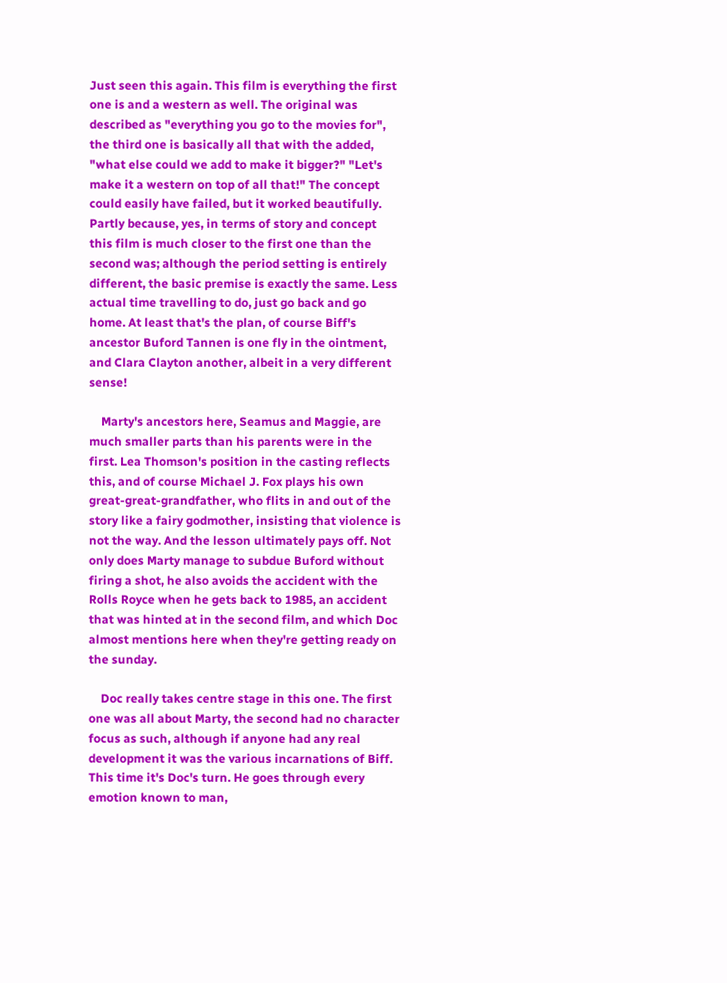Just seen this again. This film is everything the first one is and a western as well. The original was described as "everything you go to the movies for", the third one is basically all that with the added, "what else could we add to make it bigger?" "Let's make it a western on top of all that!" The concept could easily have failed, but it worked beautifully. Partly because, yes, in terms of story and concept this film is much closer to the first one than the second was; although the period setting is entirely different, the basic premise is exactly the same. Less actual time travelling to do, just go back and go home. At least that's the plan, of course Biff's ancestor Buford Tannen is one fly in the ointment, and Clara Clayton another, albeit in a very different sense!

    Marty's ancestors here, Seamus and Maggie, are much smaller parts than his parents were in the first. Lea Thomson's position in the casting reflects this, and of course Michael J. Fox plays his own great-great-grandfather, who flits in and out of the story like a fairy godmother, insisting that violence is not the way. And the lesson ultimately pays off. Not only does Marty manage to subdue Buford without firing a shot, he also avoids the accident with the Rolls Royce when he gets back to 1985, an accident that was hinted at in the second film, and which Doc almost mentions here when they're getting ready on the sunday.

    Doc really takes centre stage in this one. The first one was all about Marty, the second had no character focus as such, although if anyone had any real development it was the various incarnations of Biff. This time it's Doc's turn. He goes through every emotion known to man,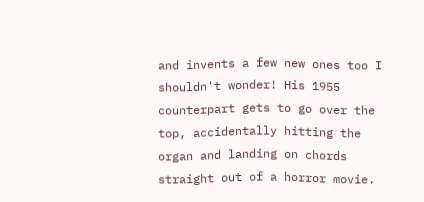and invents a few new ones too I shouldn't wonder! His 1955 counterpart gets to go over the top, accidentally hitting the organ and landing on chords straight out of a horror movie.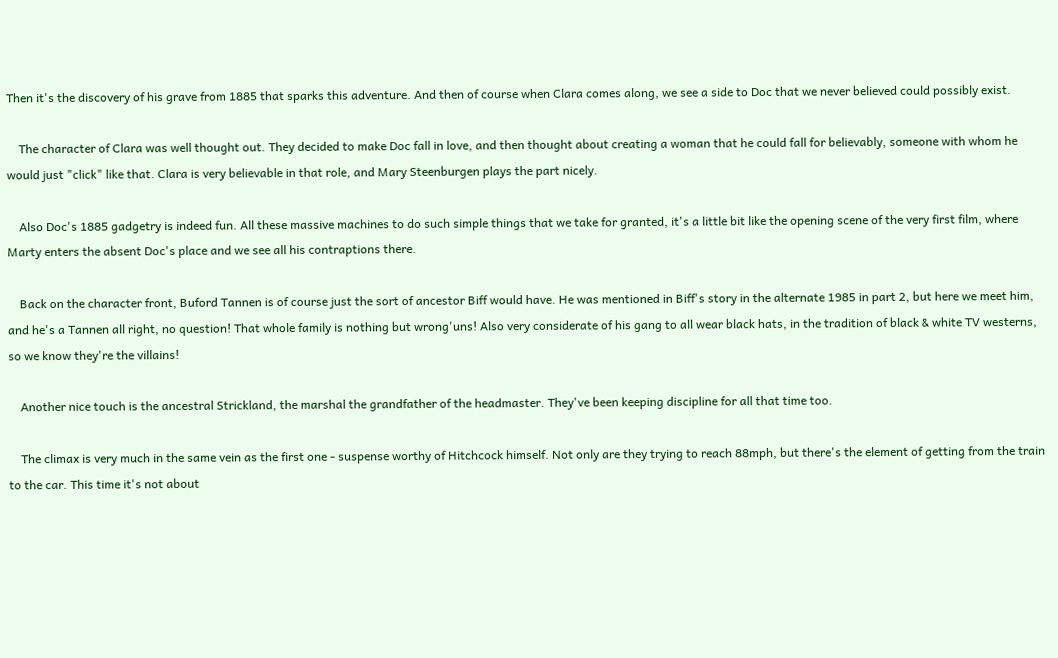Then it's the discovery of his grave from 1885 that sparks this adventure. And then of course when Clara comes along, we see a side to Doc that we never believed could possibly exist.

    The character of Clara was well thought out. They decided to make Doc fall in love, and then thought about creating a woman that he could fall for believably, someone with whom he would just "click" like that. Clara is very believable in that role, and Mary Steenburgen plays the part nicely.

    Also Doc's 1885 gadgetry is indeed fun. All these massive machines to do such simple things that we take for granted, it's a little bit like the opening scene of the very first film, where Marty enters the absent Doc's place and we see all his contraptions there.

    Back on the character front, Buford Tannen is of course just the sort of ancestor Biff would have. He was mentioned in Biff's story in the alternate 1985 in part 2, but here we meet him, and he's a Tannen all right, no question! That whole family is nothing but wrong'uns! Also very considerate of his gang to all wear black hats, in the tradition of black & white TV westerns, so we know they're the villains!

    Another nice touch is the ancestral Strickland, the marshal the grandfather of the headmaster. They've been keeping discipline for all that time too.

    The climax is very much in the same vein as the first one - suspense worthy of Hitchcock himself. Not only are they trying to reach 88mph, but there's the element of getting from the train to the car. This time it's not about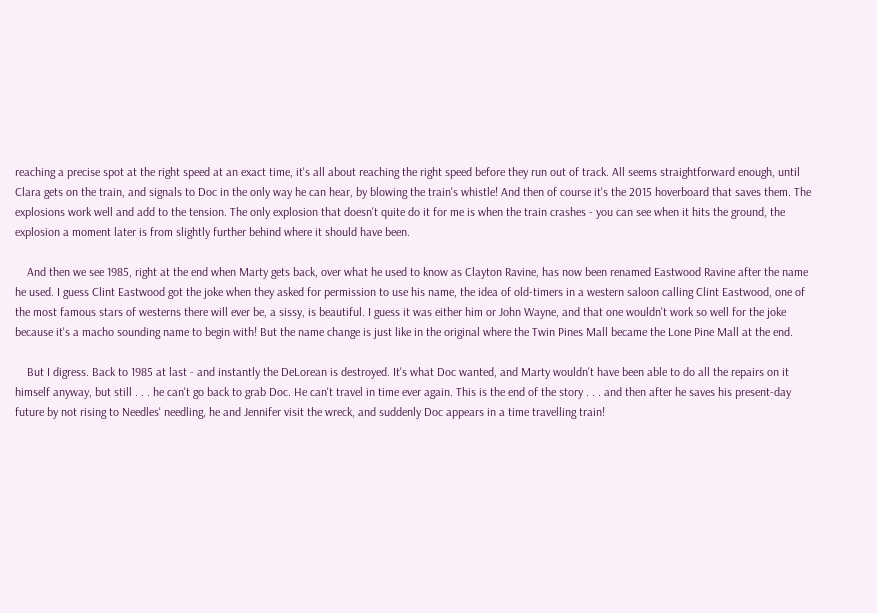reaching a precise spot at the right speed at an exact time, it's all about reaching the right speed before they run out of track. All seems straightforward enough, until Clara gets on the train, and signals to Doc in the only way he can hear, by blowing the train's whistle! And then of course it's the 2015 hoverboard that saves them. The explosions work well and add to the tension. The only explosion that doesn't quite do it for me is when the train crashes - you can see when it hits the ground, the explosion a moment later is from slightly further behind where it should have been.

    And then we see 1985, right at the end when Marty gets back, over what he used to know as Clayton Ravine, has now been renamed Eastwood Ravine after the name he used. I guess Clint Eastwood got the joke when they asked for permission to use his name, the idea of old-timers in a western saloon calling Clint Eastwood, one of the most famous stars of westerns there will ever be, a sissy, is beautiful. I guess it was either him or John Wayne, and that one wouldn't work so well for the joke because it's a macho sounding name to begin with! But the name change is just like in the original where the Twin Pines Mall became the Lone Pine Mall at the end.

    But I digress. Back to 1985 at last - and instantly the DeLorean is destroyed. It's what Doc wanted, and Marty wouldn't have been able to do all the repairs on it himself anyway, but still . . . he can't go back to grab Doc. He can't travel in time ever again. This is the end of the story . . . and then after he saves his present-day future by not rising to Needles' needling, he and Jennifer visit the wreck, and suddenly Doc appears in a time travelling train!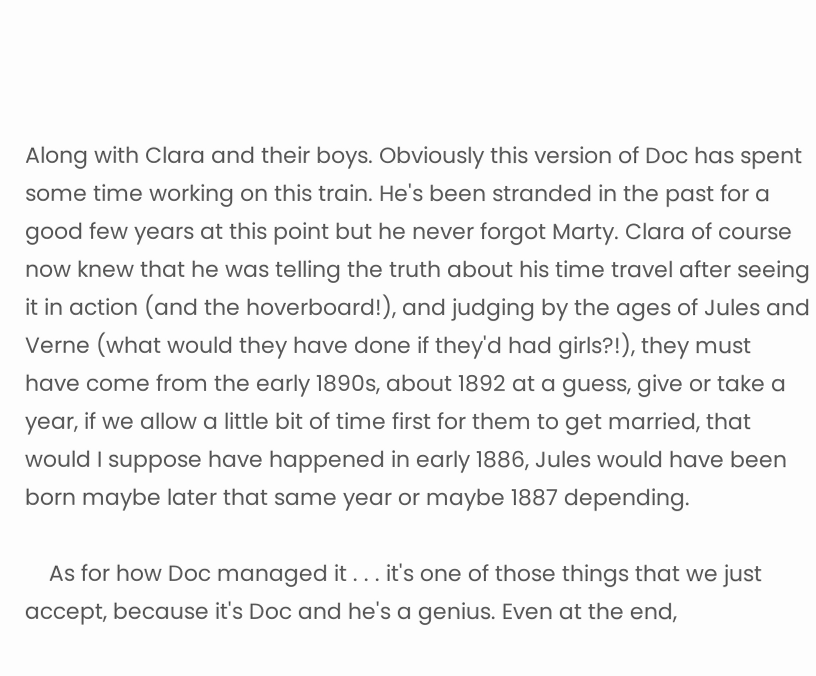Along with Clara and their boys. Obviously this version of Doc has spent some time working on this train. He's been stranded in the past for a good few years at this point but he never forgot Marty. Clara of course now knew that he was telling the truth about his time travel after seeing it in action (and the hoverboard!), and judging by the ages of Jules and Verne (what would they have done if they'd had girls?!), they must have come from the early 1890s, about 1892 at a guess, give or take a year, if we allow a little bit of time first for them to get married, that would I suppose have happened in early 1886, Jules would have been born maybe later that same year or maybe 1887 depending.

    As for how Doc managed it . . . it's one of those things that we just accept, because it's Doc and he's a genius. Even at the end,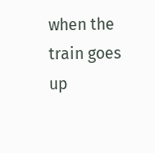when the train goes up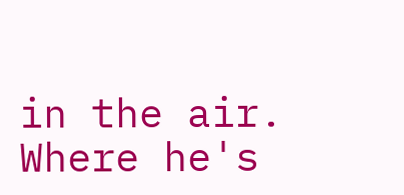in the air. Where he's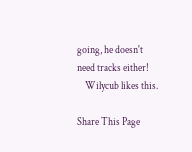going, he doesn't need tracks either!
    Wilycub likes this.

Share This Page